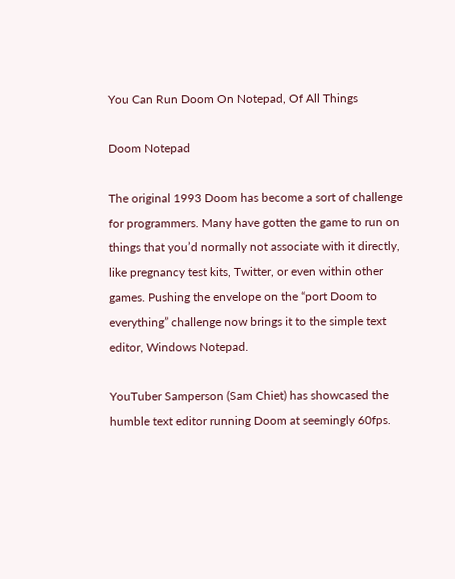You Can Run Doom On Notepad, Of All Things

Doom Notepad

The original 1993 Doom has become a sort of challenge for programmers. Many have gotten the game to run on things that you’d normally not associate with it directly, like pregnancy test kits, Twitter, or even within other games. Pushing the envelope on the “port Doom to everything” challenge now brings it to the simple text editor, Windows Notepad.

YouTuber Samperson (Sam Chiet) has showcased the humble text editor running Doom at seemingly 60fps.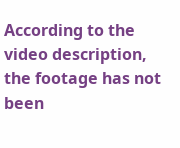According to the video description, the footage has not been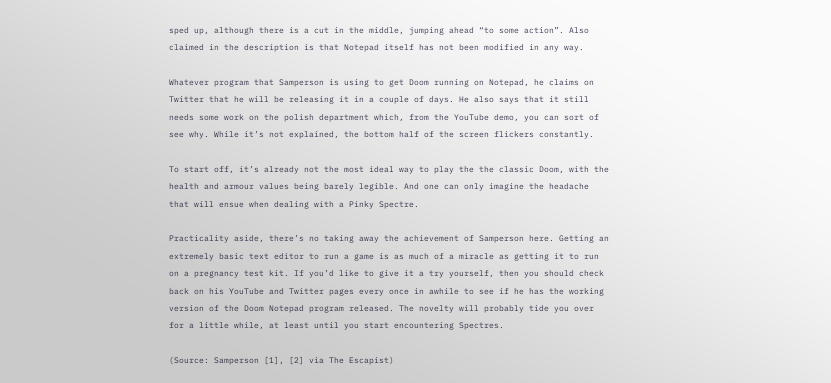sped up, although there is a cut in the middle, jumping ahead “to some action”. Also claimed in the description is that Notepad itself has not been modified in any way.

Whatever program that Samperson is using to get Doom running on Notepad, he claims on Twitter that he will be releasing it in a couple of days. He also says that it still needs some work on the polish department which, from the YouTube demo, you can sort of see why. While it’s not explained, the bottom half of the screen flickers constantly.

To start off, it’s already not the most ideal way to play the the classic Doom, with the health and armour values being barely legible. And one can only imagine the headache that will ensue when dealing with a Pinky Spectre.

Practicality aside, there’s no taking away the achievement of Samperson here. Getting an extremely basic text editor to run a game is as much of a miracle as getting it to run on a pregnancy test kit. If you’d like to give it a try yourself, then you should check back on his YouTube and Twitter pages every once in awhile to see if he has the working version of the Doom Notepad program released. The novelty will probably tide you over for a little while, at least until you start encountering Spectres.

(Source: Samperson [1], [2] via The Escapist)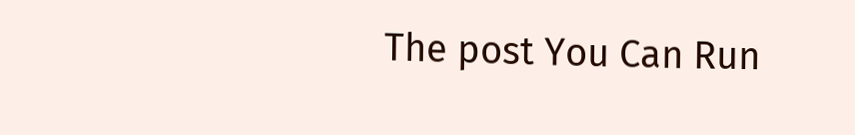The post You Can Run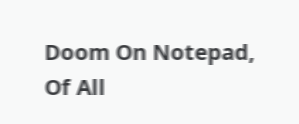Doom On Notepad, Of All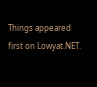Things appeared first on Lowyat.NET.